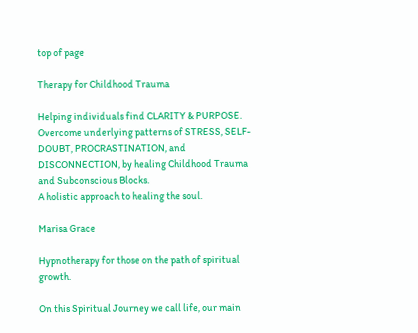top of page

Therapy for Childhood Trauma

Helping individuals find CLARITY & PURPOSE.
Overcome underlying patterns of STRESS, SELF-DOUBT, PROCRASTINATION, and DISCONNECTION, by healing Childhood Trauma and Subconscious Blocks.
A holistic approach to healing the soul.

Marisa Grace

Hypnotherapy for those on the path of spiritual growth.

On this Spiritual Journey we call life, our main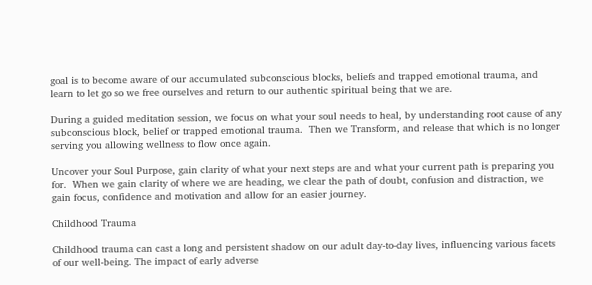goal is to become aware of our accumulated subconscious blocks, beliefs and trapped emotional trauma, and learn to let go so we free ourselves and return to our authentic spiritual being that we are.

During a guided meditation session, we focus on what your soul needs to heal, by understanding root cause of any subconscious block, belief or trapped emotional trauma.  Then we Transform, and release that which is no longer serving you allowing wellness to flow once again.

Uncover your Soul Purpose, gain clarity of what your next steps are and what your current path is preparing you for.  When we gain clarity of where we are heading, we clear the path of doubt, confusion and distraction, we gain focus, confidence and motivation and allow for an easier journey.

Childhood Trauma

Childhood trauma can cast a long and persistent shadow on our adult day-to-day lives, influencing various facets of our well-being. The impact of early adverse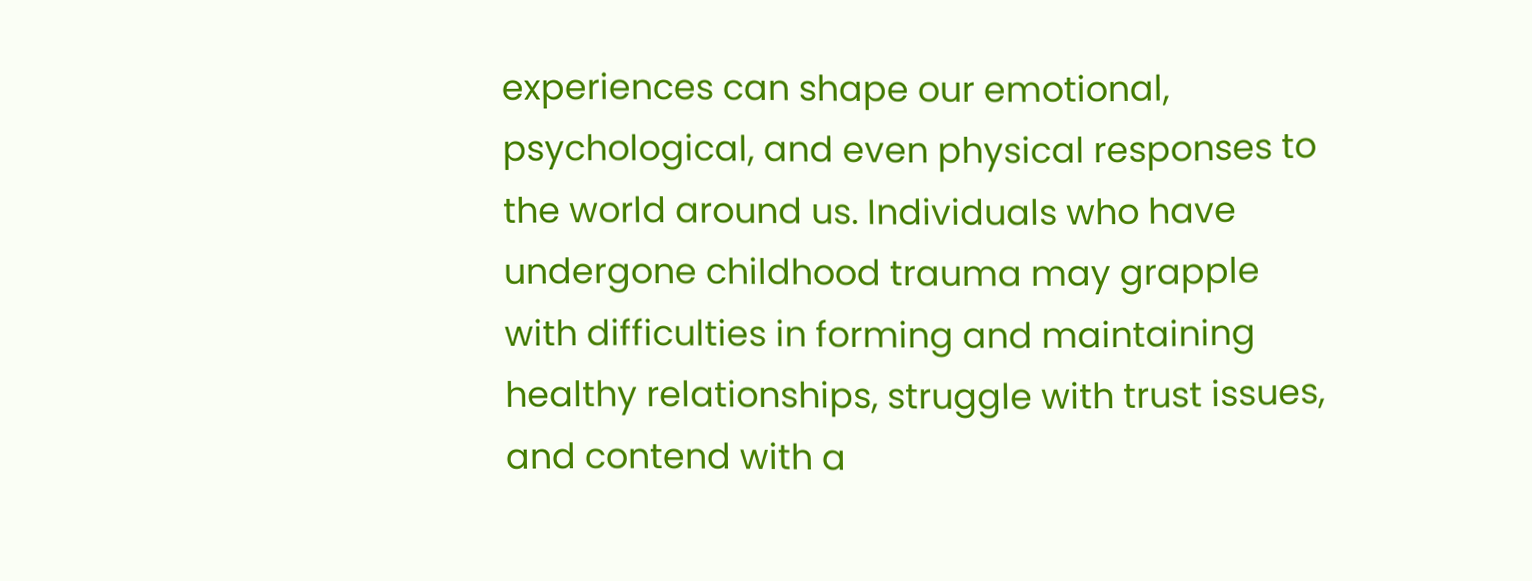experiences can shape our emotional, psychological, and even physical responses to the world around us. Individuals who have undergone childhood trauma may grapple with difficulties in forming and maintaining healthy relationships, struggle with trust issues, and contend with a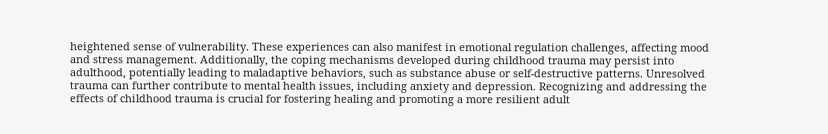heightened sense of vulnerability. These experiences can also manifest in emotional regulation challenges, affecting mood and stress management. Additionally, the coping mechanisms developed during childhood trauma may persist into adulthood, potentially leading to maladaptive behaviors, such as substance abuse or self-destructive patterns. Unresolved trauma can further contribute to mental health issues, including anxiety and depression. Recognizing and addressing the effects of childhood trauma is crucial for fostering healing and promoting a more resilient adult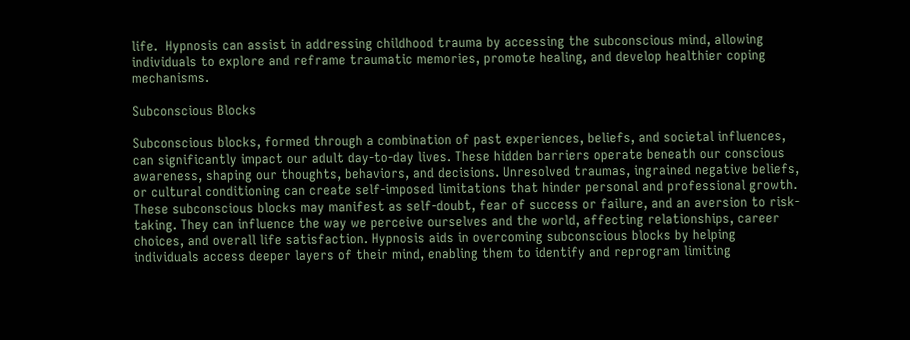life.  Hypnosis can assist in addressing childhood trauma by accessing the subconscious mind, allowing individuals to explore and reframe traumatic memories, promote healing, and develop healthier coping mechanisms.

Subconscious Blocks

Subconscious blocks, formed through a combination of past experiences, beliefs, and societal influences, can significantly impact our adult day-to-day lives. These hidden barriers operate beneath our conscious awareness, shaping our thoughts, behaviors, and decisions. Unresolved traumas, ingrained negative beliefs, or cultural conditioning can create self-imposed limitations that hinder personal and professional growth. These subconscious blocks may manifest as self-doubt, fear of success or failure, and an aversion to risk-taking. They can influence the way we perceive ourselves and the world, affecting relationships, career choices, and overall life satisfaction. Hypnosis aids in overcoming subconscious blocks by helping individuals access deeper layers of their mind, enabling them to identify and reprogram limiting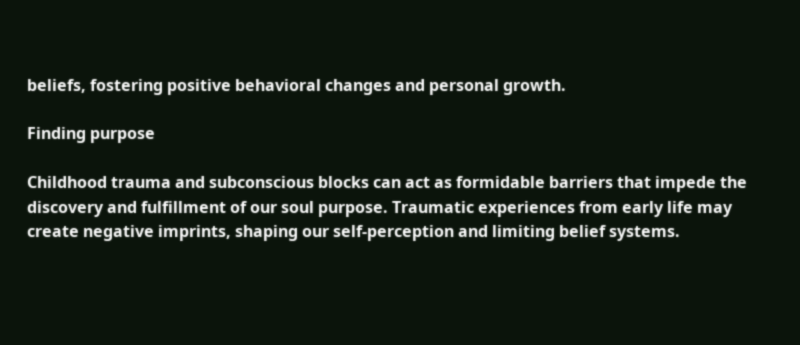beliefs, fostering positive behavioral changes and personal growth.

Finding purpose

Childhood trauma and subconscious blocks can act as formidable barriers that impede the discovery and fulfillment of our soul purpose. Traumatic experiences from early life may create negative imprints, shaping our self-perception and limiting belief systems.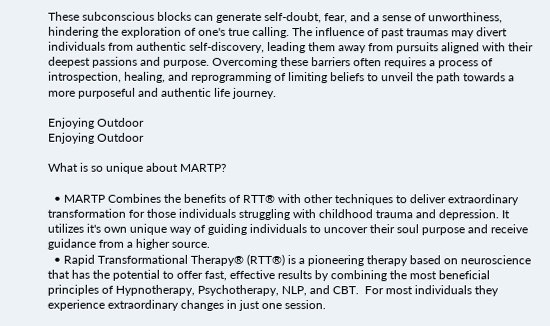These subconscious blocks can generate self-doubt, fear, and a sense of unworthiness, hindering the exploration of one's true calling. The influence of past traumas may divert individuals from authentic self-discovery, leading them away from pursuits aligned with their deepest passions and purpose. Overcoming these barriers often requires a process of introspection, healing, and reprogramming of limiting beliefs to unveil the path towards a more purposeful and authentic life journey.

Enjoying Outdoor
Enjoying Outdoor

What is so unique about MARTP?

  • MARTP Combines the benefits of RTT® with other techniques to deliver extraordinary transformation for those individuals struggling with childhood trauma and depression. It utilizes it's own unique way of guiding individuals to uncover their soul purpose and receive guidance from a higher source.
  • Rapid Transformational Therapy® (RTT®) is a pioneering therapy based on neuroscience that has the potential to offer fast, effective results by combining the most beneficial principles of Hypnotherapy, Psychotherapy, NLP, and CBT.  For most individuals they experience extraordinary changes in just one session.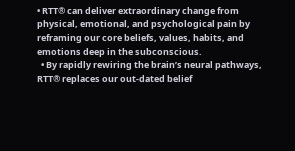• RTT® can deliver extraordinary change from physical, emotional, and psychological pain by reframing our core beliefs, values, habits, and emotions deep in the subconscious.
  • By rapidly rewiring the brain’s neural pathways, RTT® replaces our out-dated belief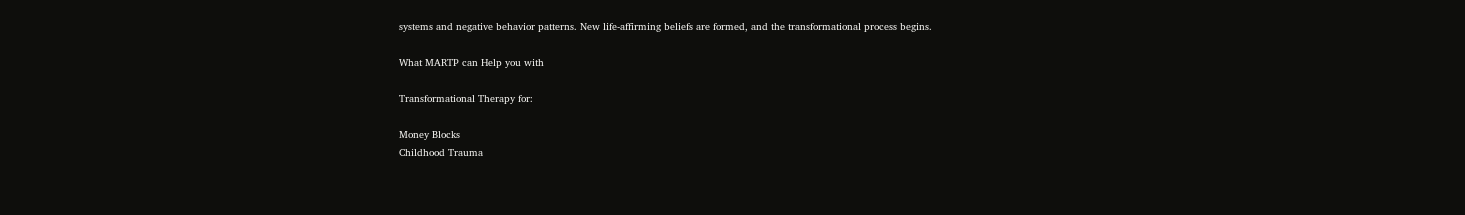systems and negative behavior patterns. New life-affirming beliefs are formed, and the transformational process begins.

What MARTP can Help you with

Transformational Therapy for:

Money Blocks
Childhood Trauma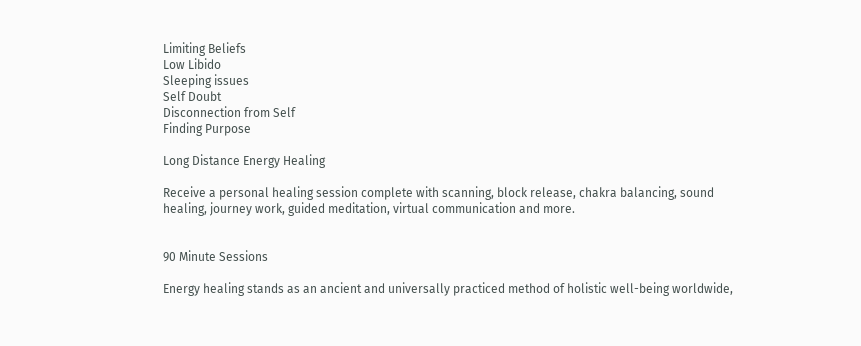Limiting Beliefs
Low Libido
Sleeping issues
Self Doubt
Disconnection from Self
Finding Purpose

Long Distance Energy Healing

Receive a personal healing session complete with scanning, block release, chakra balancing, sound healing, journey work, guided meditation, virtual communication and more.


90 Minute Sessions

Energy healing stands as an ancient and universally practiced method of holistic well-being worldwide,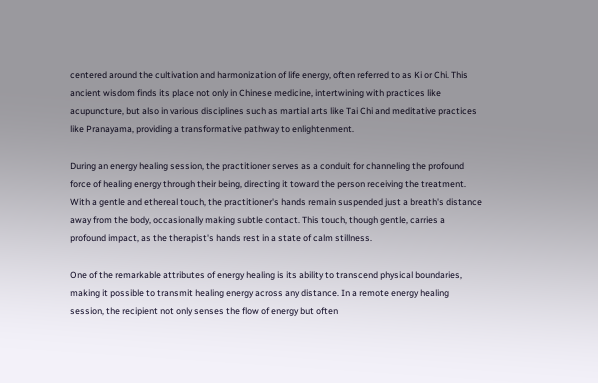centered around the cultivation and harmonization of life energy, often referred to as Ki or Chi. This ancient wisdom finds its place not only in Chinese medicine, intertwining with practices like acupuncture, but also in various disciplines such as martial arts like Tai Chi and meditative practices like Pranayama, providing a transformative pathway to enlightenment.

During an energy healing session, the practitioner serves as a conduit for channeling the profound force of healing energy through their being, directing it toward the person receiving the treatment. With a gentle and ethereal touch, the practitioner's hands remain suspended just a breath's distance away from the body, occasionally making subtle contact. This touch, though gentle, carries a profound impact, as the therapist's hands rest in a state of calm stillness.

One of the remarkable attributes of energy healing is its ability to transcend physical boundaries, making it possible to transmit healing energy across any distance. In a remote energy healing session, the recipient not only senses the flow of energy but often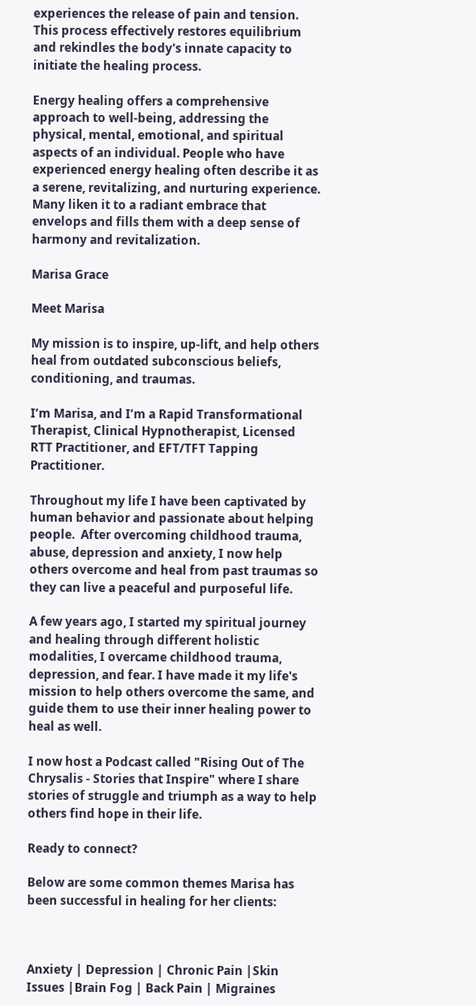experiences the release of pain and tension. This process effectively restores equilibrium and rekindles the body's innate capacity to initiate the healing process.

Energy healing offers a comprehensive approach to well-being, addressing the physical, mental, emotional, and spiritual aspects of an individual. People who have experienced energy healing often describe it as a serene, revitalizing, and nurturing experience. Many liken it to a radiant embrace that envelops and fills them with a deep sense of harmony and revitalization.

Marisa Grace

Meet Marisa

My mission is to inspire, up-lift, and help others heal from outdated subconscious beliefs, conditioning, and traumas.

I’m Marisa, and I’m a Rapid Transformational Therapist, Clinical Hypnotherapist, Licensed RTT Practitioner, and EFT/TFT Tapping Practitioner.

Throughout my life I have been captivated by human behavior and passionate about helping people.  After overcoming childhood trauma, abuse, depression and anxiety, I now help others overcome and heal from past traumas so they can live a peaceful and purposeful life.

A few years ago, I started my spiritual journey and healing through different holistic modalities, I overcame childhood trauma, depression, and fear. I have made it my life's mission to help others overcome the same, and guide them to use their inner healing power to heal as well.

I now host a Podcast called "Rising Out of The Chrysalis - Stories that Inspire" where I share stories of struggle and triumph as a way to help others find hope in their life.

Ready to connect?

Below are some common themes Marisa has been successful in healing for her clients:



Anxiety | Depression | Chronic Pain |Skin Issues |Brain Fog | Back Pain | Migraines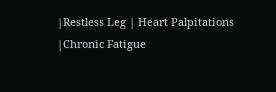|Restless Leg | Heart Palpitations |Chronic Fatigue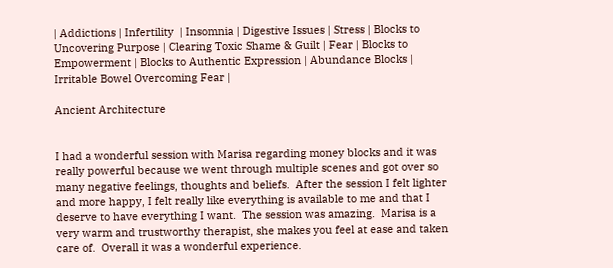| Addictions | Infertility  | Insomnia | Digestive Issues | Stress | Blocks to Uncovering Purpose | Clearing Toxic Shame & Guilt | Fear | Blocks to Empowerment | Blocks to Authentic Expression | Abundance Blocks | Irritable Bowel Overcoming Fear |

Ancient Architecture


I had a wonderful session with Marisa regarding money blocks and it was really powerful because we went through multiple scenes and got over so many negative feelings, thoughts and beliefs.  After the session I felt lighter and more happy, I felt really like everything is available to me and that I deserve to have everything I want.  The session was amazing.  Marisa is a very warm and trustworthy therapist, she makes you feel at ease and taken care of.  Overall it was a wonderful experience.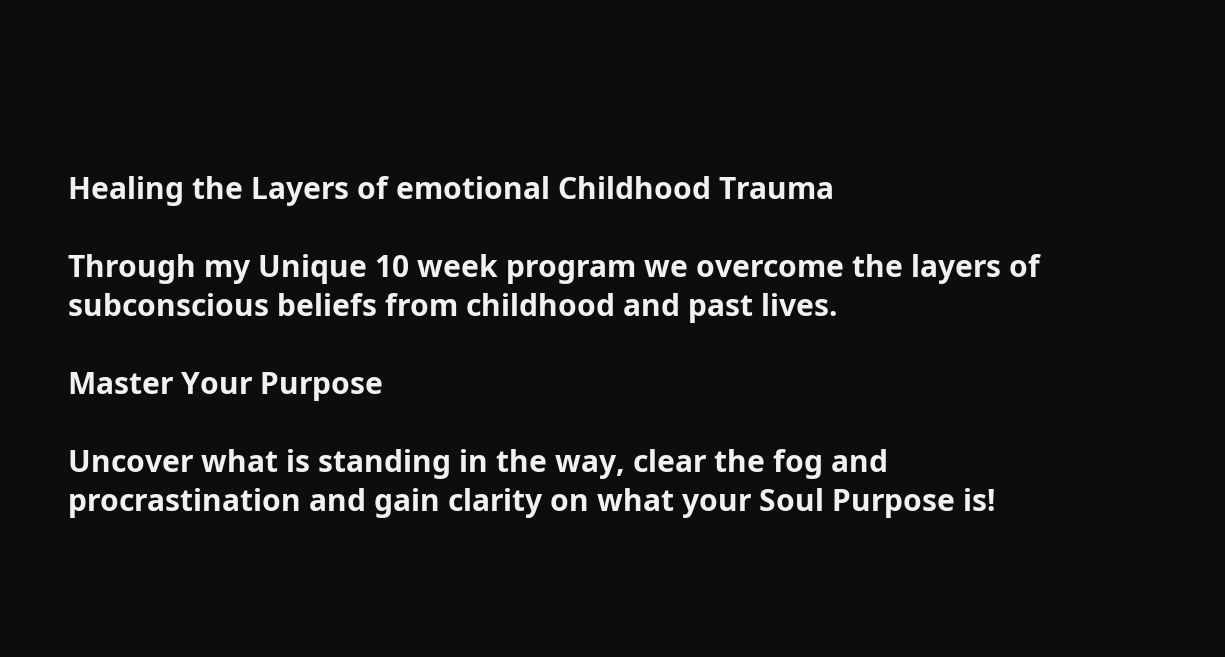Healing the Layers of emotional Childhood Trauma

Through my Unique 10 week program we overcome the layers of subconscious beliefs from childhood and past lives.

Master Your Purpose

Uncover what is standing in the way, clear the fog and procrastination and gain clarity on what your Soul Purpose is!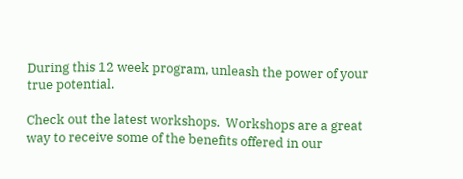During this 12 week program, unleash the power of your true potential.

Check out the latest workshops.  Workshops are a great way to receive some of the benefits offered in our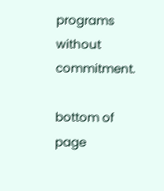programs without commitment.

bottom of page